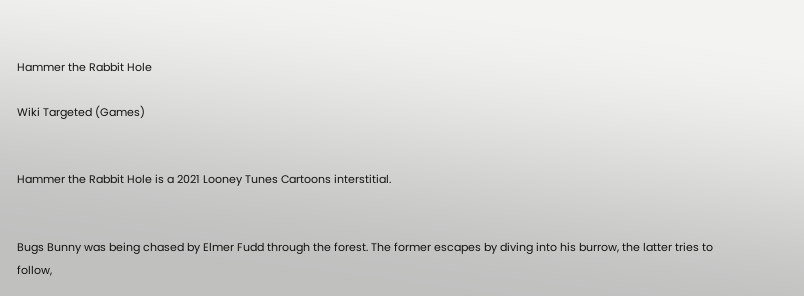Hammer the Rabbit Hole

Wiki Targeted (Games)


Hammer the Rabbit Hole is a 2021 Looney Tunes Cartoons interstitial.


Bugs Bunny was being chased by Elmer Fudd through the forest. The former escapes by diving into his burrow, the latter tries to follow,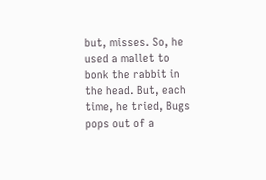but, misses. So, he used a mallet to bonk the rabbit in the head. But, each time, he tried, Bugs pops out of a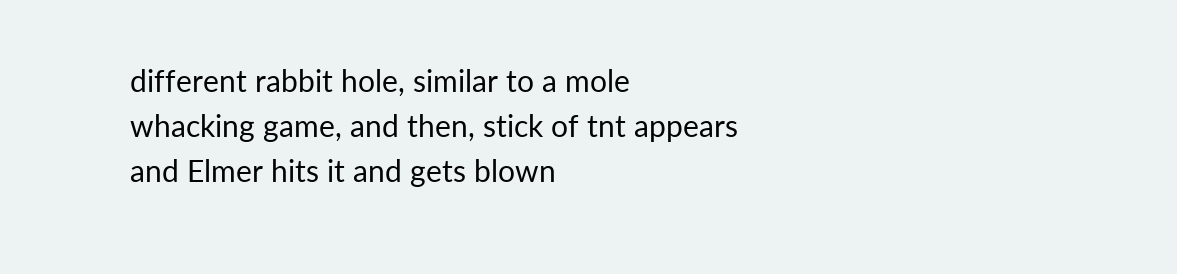different rabbit hole, similar to a mole whacking game, and then, stick of tnt appears and Elmer hits it and gets blown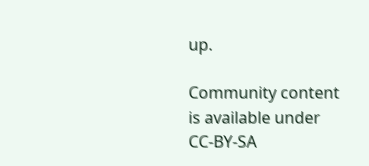up.

Community content is available under CC-BY-SA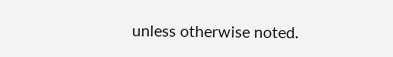unless otherwise noted.